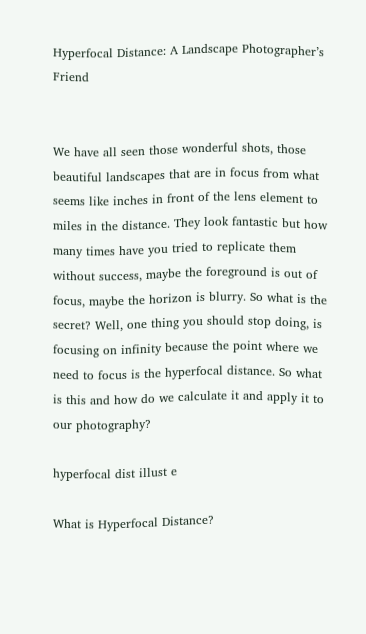Hyperfocal Distance: A Landscape Photographer’s Friend


We have all seen those wonderful shots, those beautiful landscapes that are in focus from what seems like inches in front of the lens element to miles in the distance. They look fantastic but how many times have you tried to replicate them without success, maybe the foreground is out of focus, maybe the horizon is blurry. So what is the secret? Well, one thing you should stop doing, is focusing on infinity because the point where we need to focus is the hyperfocal distance. So what is this and how do we calculate it and apply it to our photography?

hyperfocal dist illust e

What is Hyperfocal Distance?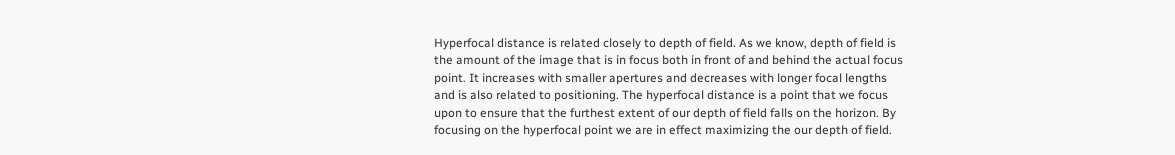Hyperfocal distance is related closely to depth of field. As we know, depth of field is the amount of the image that is in focus both in front of and behind the actual focus point. It increases with smaller apertures and decreases with longer focal lengths and is also related to positioning. The hyperfocal distance is a point that we focus upon to ensure that the furthest extent of our depth of field falls on the horizon. By focusing on the hyperfocal point we are in effect maximizing the our depth of field.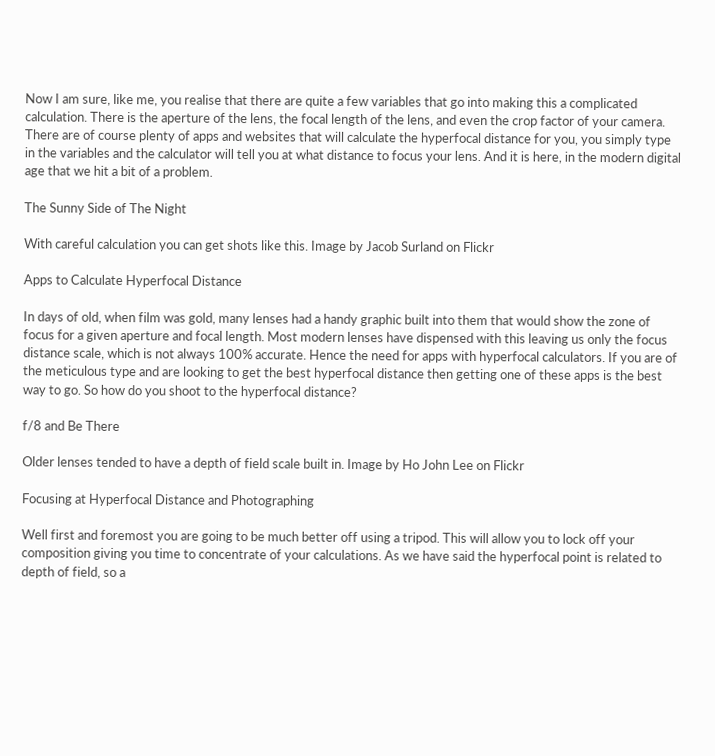Now I am sure, like me, you realise that there are quite a few variables that go into making this a complicated calculation. There is the aperture of the lens, the focal length of the lens, and even the crop factor of your camera. There are of course plenty of apps and websites that will calculate the hyperfocal distance for you, you simply type in the variables and the calculator will tell you at what distance to focus your lens. And it is here, in the modern digital age that we hit a bit of a problem.

The Sunny Side of The Night

With careful calculation you can get shots like this. Image by Jacob Surland on Flickr

Apps to Calculate Hyperfocal Distance

In days of old, when film was gold, many lenses had a handy graphic built into them that would show the zone of focus for a given aperture and focal length. Most modern lenses have dispensed with this leaving us only the focus distance scale, which is not always 100% accurate. Hence the need for apps with hyperfocal calculators. If you are of the meticulous type and are looking to get the best hyperfocal distance then getting one of these apps is the best way to go. So how do you shoot to the hyperfocal distance?

f/8 and Be There

Older lenses tended to have a depth of field scale built in. Image by Ho John Lee on Flickr

Focusing at Hyperfocal Distance and Photographing

Well first and foremost you are going to be much better off using a tripod. This will allow you to lock off your composition giving you time to concentrate of your calculations. As we have said the hyperfocal point is related to depth of field, so a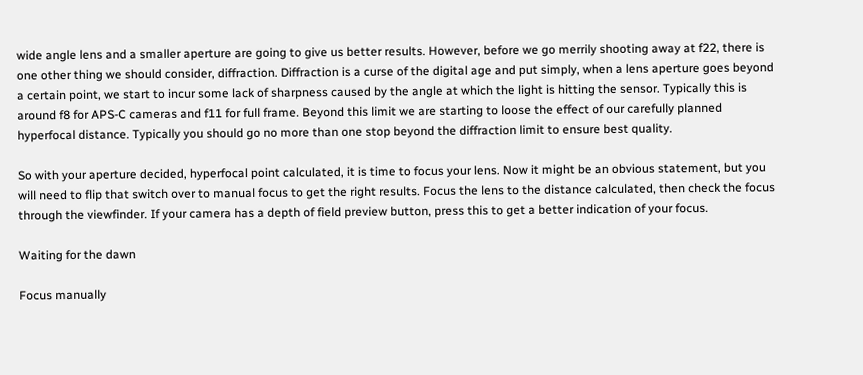wide angle lens and a smaller aperture are going to give us better results. However, before we go merrily shooting away at f22, there is one other thing we should consider, diffraction. Diffraction is a curse of the digital age and put simply, when a lens aperture goes beyond a certain point, we start to incur some lack of sharpness caused by the angle at which the light is hitting the sensor. Typically this is around f8 for APS-C cameras and f11 for full frame. Beyond this limit we are starting to loose the effect of our carefully planned hyperfocal distance. Typically you should go no more than one stop beyond the diffraction limit to ensure best quality.

So with your aperture decided, hyperfocal point calculated, it is time to focus your lens. Now it might be an obvious statement, but you will need to flip that switch over to manual focus to get the right results. Focus the lens to the distance calculated, then check the focus through the viewfinder. If your camera has a depth of field preview button, press this to get a better indication of your focus.

Waiting for the dawn

Focus manually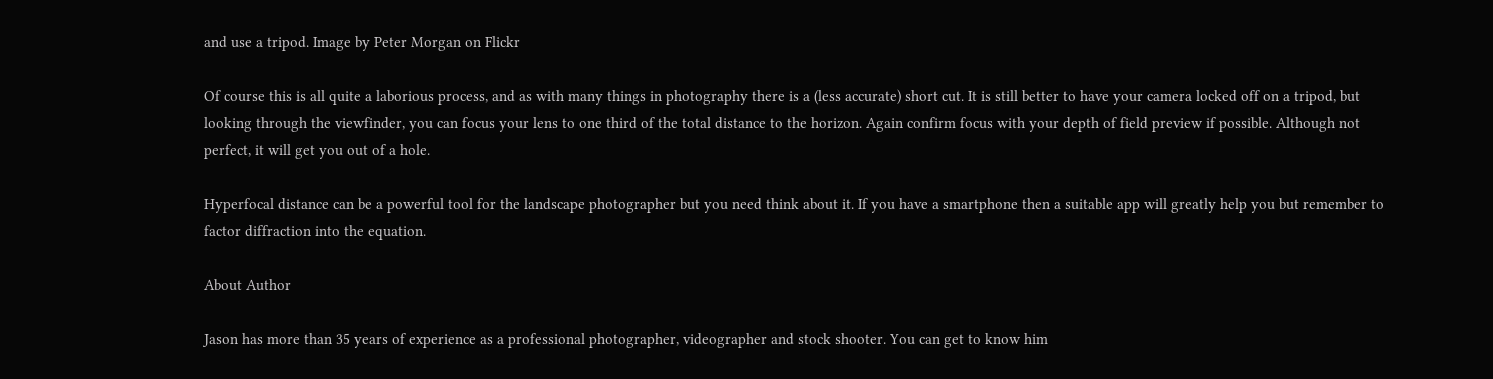and use a tripod. Image by Peter Morgan on Flickr

Of course this is all quite a laborious process, and as with many things in photography there is a (less accurate) short cut. It is still better to have your camera locked off on a tripod, but looking through the viewfinder, you can focus your lens to one third of the total distance to the horizon. Again confirm focus with your depth of field preview if possible. Although not perfect, it will get you out of a hole.

Hyperfocal distance can be a powerful tool for the landscape photographer but you need think about it. If you have a smartphone then a suitable app will greatly help you but remember to factor diffraction into the equation.

About Author

Jason has more than 35 years of experience as a professional photographer, videographer and stock shooter. You can get to know him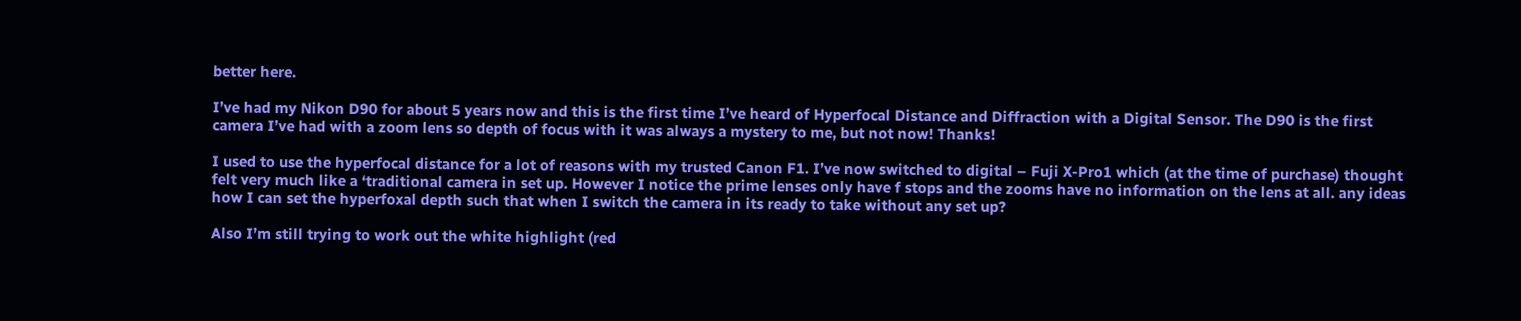better here.

I’ve had my Nikon D90 for about 5 years now and this is the first time I’ve heard of Hyperfocal Distance and Diffraction with a Digital Sensor. The D90 is the first camera I’ve had with a zoom lens so depth of focus with it was always a mystery to me, but not now! Thanks!

I used to use the hyperfocal distance for a lot of reasons with my trusted Canon F1. I’ve now switched to digital – Fuji X-Pro1 which (at the time of purchase) thought felt very much like a ‘traditional camera in set up. However I notice the prime lenses only have f stops and the zooms have no information on the lens at all. any ideas how I can set the hyperfoxal depth such that when I switch the camera in its ready to take without any set up?

Also I’m still trying to work out the white highlight (red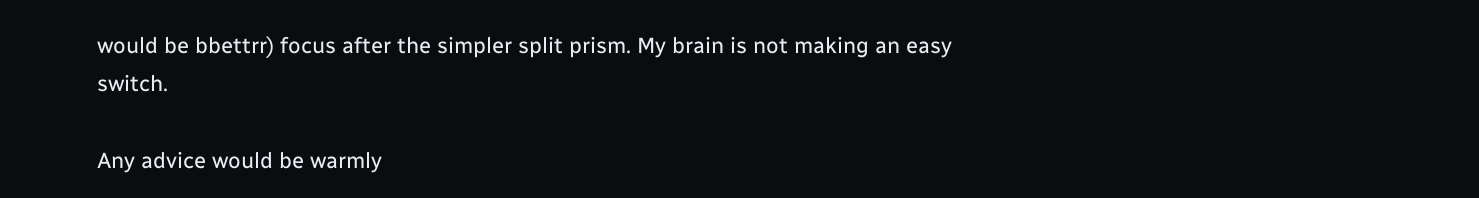would be bbettrr) focus after the simpler split prism. My brain is not making an easy switch.

Any advice would be warmly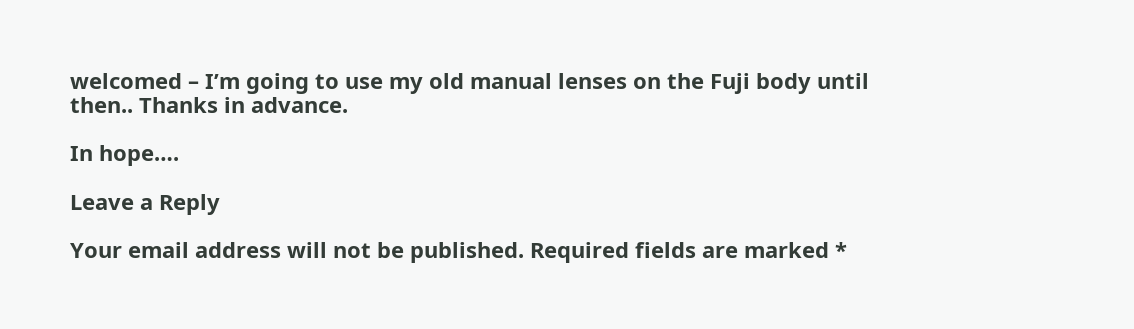welcomed – I’m going to use my old manual lenses on the Fuji body until then.. Thanks in advance.

In hope….

Leave a Reply

Your email address will not be published. Required fields are marked *